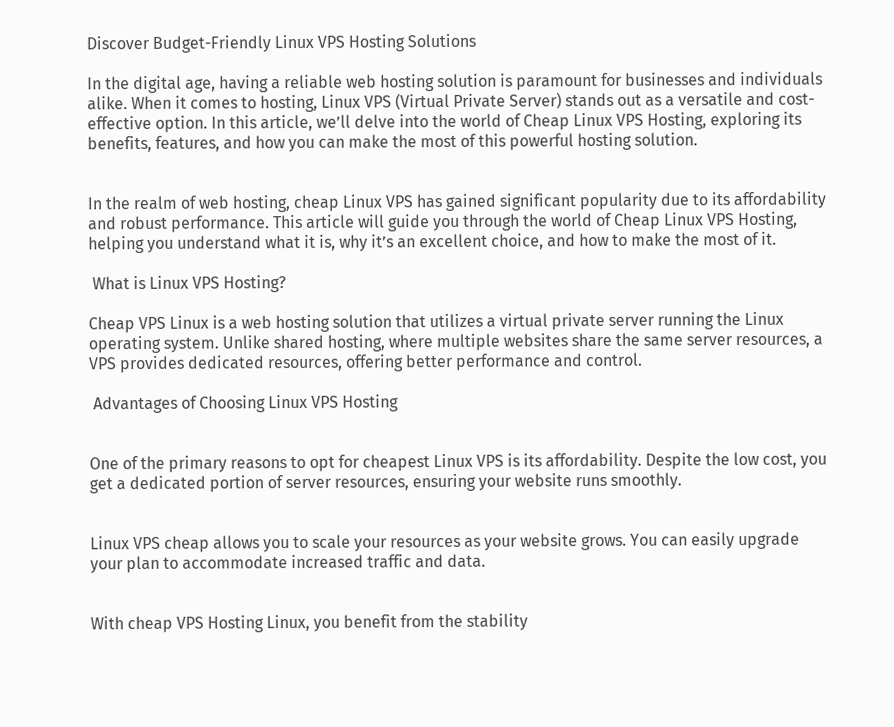Discover Budget-Friendly Linux VPS Hosting Solutions

In the digital age, having a reliable web hosting solution is paramount for businesses and individuals alike. When it comes to hosting, Linux VPS (Virtual Private Server) stands out as a versatile and cost-effective option. In this article, we’ll delve into the world of Cheap Linux VPS Hosting, exploring its benefits, features, and how you can make the most of this powerful hosting solution.


In the realm of web hosting, cheap Linux VPS has gained significant popularity due to its affordability and robust performance. This article will guide you through the world of Cheap Linux VPS Hosting, helping you understand what it is, why it’s an excellent choice, and how to make the most of it.

 What is Linux VPS Hosting?

Cheap VPS Linux is a web hosting solution that utilizes a virtual private server running the Linux operating system. Unlike shared hosting, where multiple websites share the same server resources, a VPS provides dedicated resources, offering better performance and control.

 Advantages of Choosing Linux VPS Hosting


One of the primary reasons to opt for cheapest Linux VPS is its affordability. Despite the low cost, you get a dedicated portion of server resources, ensuring your website runs smoothly.


Linux VPS cheap allows you to scale your resources as your website grows. You can easily upgrade your plan to accommodate increased traffic and data.


With cheap VPS Hosting Linux, you benefit from the stability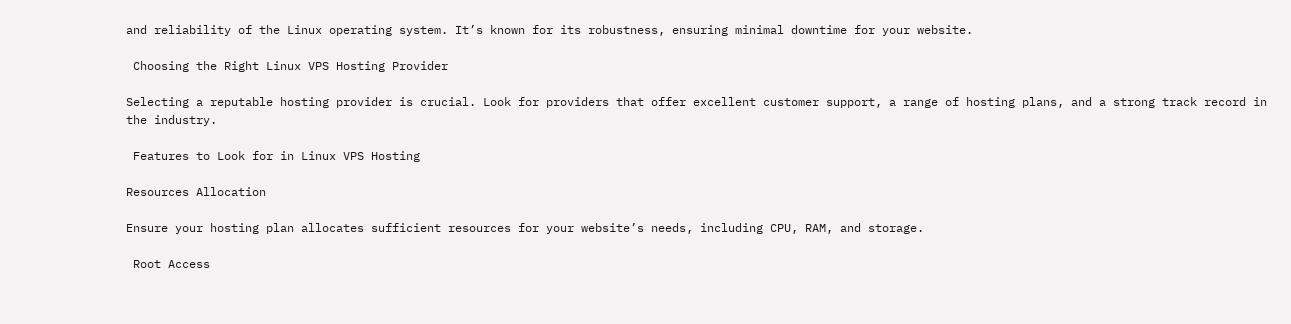and reliability of the Linux operating system. It’s known for its robustness, ensuring minimal downtime for your website.

 Choosing the Right Linux VPS Hosting Provider

Selecting a reputable hosting provider is crucial. Look for providers that offer excellent customer support, a range of hosting plans, and a strong track record in the industry.

 Features to Look for in Linux VPS Hosting

Resources Allocation

Ensure your hosting plan allocates sufficient resources for your website’s needs, including CPU, RAM, and storage.

 Root Access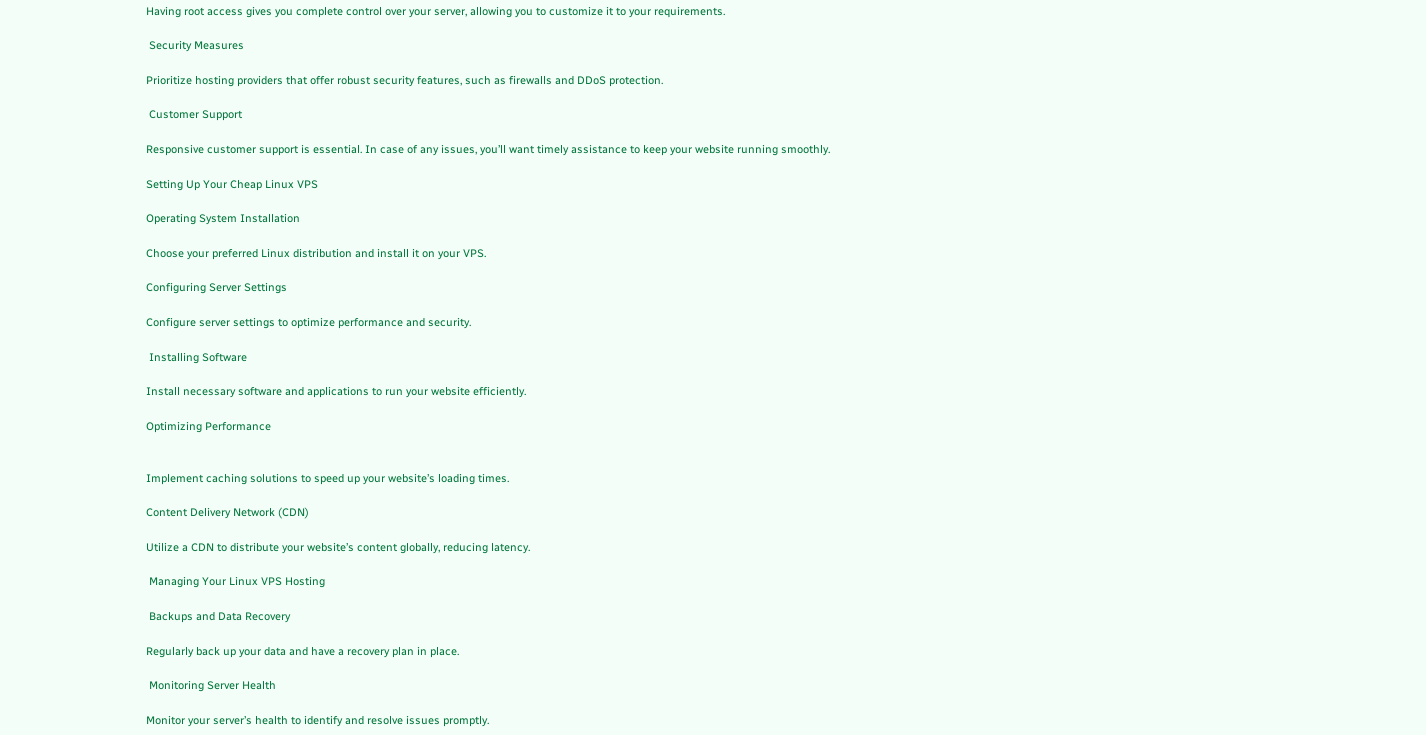Having root access gives you complete control over your server, allowing you to customize it to your requirements.

 Security Measures

Prioritize hosting providers that offer robust security features, such as firewalls and DDoS protection.

 Customer Support

Responsive customer support is essential. In case of any issues, you’ll want timely assistance to keep your website running smoothly.

Setting Up Your Cheap Linux VPS

Operating System Installation

Choose your preferred Linux distribution and install it on your VPS.

Configuring Server Settings

Configure server settings to optimize performance and security.

 Installing Software

Install necessary software and applications to run your website efficiently.

Optimizing Performance


Implement caching solutions to speed up your website’s loading times.

Content Delivery Network (CDN)

Utilize a CDN to distribute your website’s content globally, reducing latency.

 Managing Your Linux VPS Hosting

 Backups and Data Recovery

Regularly back up your data and have a recovery plan in place.

 Monitoring Server Health

Monitor your server’s health to identify and resolve issues promptly.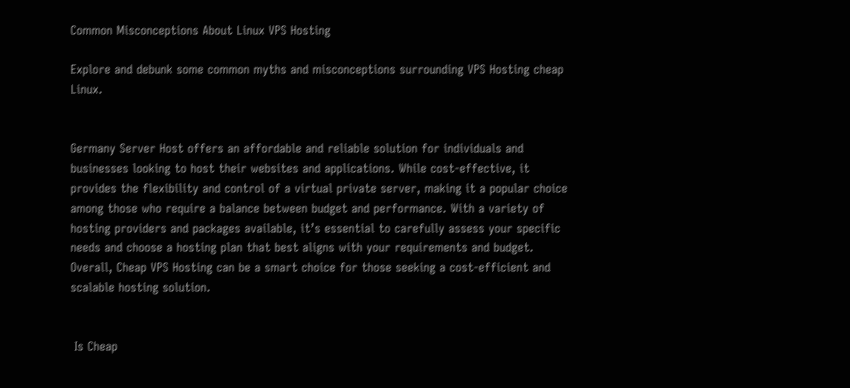Common Misconceptions About Linux VPS Hosting

Explore and debunk some common myths and misconceptions surrounding VPS Hosting cheap Linux.


Germany Server Host offers an affordable and reliable solution for individuals and businesses looking to host their websites and applications. While cost-effective, it provides the flexibility and control of a virtual private server, making it a popular choice among those who require a balance between budget and performance. With a variety of hosting providers and packages available, it’s essential to carefully assess your specific needs and choose a hosting plan that best aligns with your requirements and budget. Overall, Cheap VPS Hosting can be a smart choice for those seeking a cost-efficient and scalable hosting solution.


 Is Cheap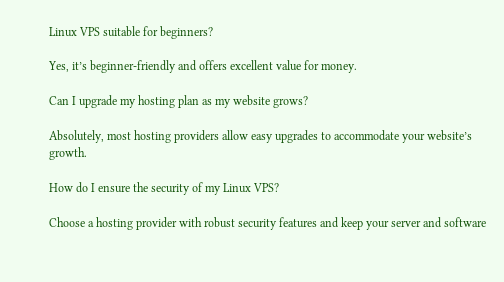Linux VPS suitable for beginners?

Yes, it’s beginner-friendly and offers excellent value for money.

Can I upgrade my hosting plan as my website grows?

Absolutely, most hosting providers allow easy upgrades to accommodate your website’s growth.

How do I ensure the security of my Linux VPS?

Choose a hosting provider with robust security features and keep your server and software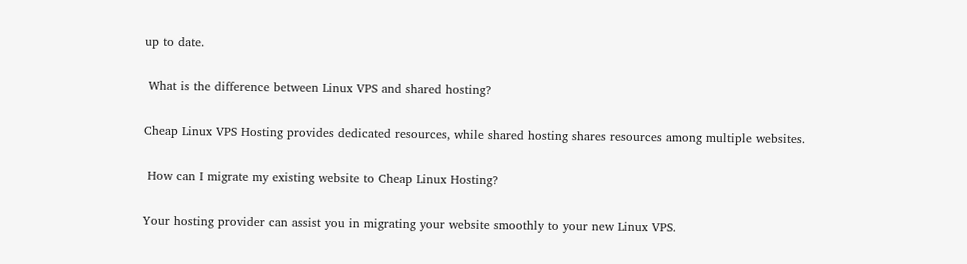up to date.

 What is the difference between Linux VPS and shared hosting?

Cheap Linux VPS Hosting provides dedicated resources, while shared hosting shares resources among multiple websites.

 How can I migrate my existing website to Cheap Linux Hosting?

Your hosting provider can assist you in migrating your website smoothly to your new Linux VPS.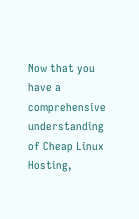Now that you have a comprehensive understanding of Cheap Linux Hosting,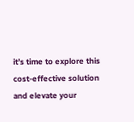it’s time to explore this cost-effective solution and elevate your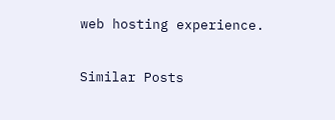web hosting experience.

Similar Posts